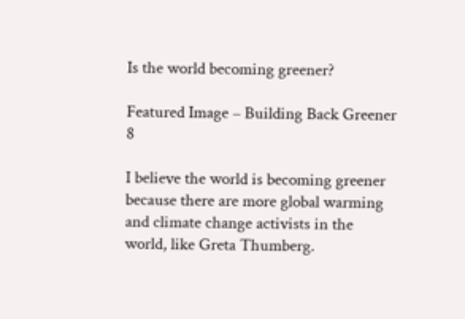Is the world becoming greener?

Featured Image – Building Back Greener 8

I believe the world is becoming greener because there are more global warming and climate change activists in the world, like Greta Thumberg.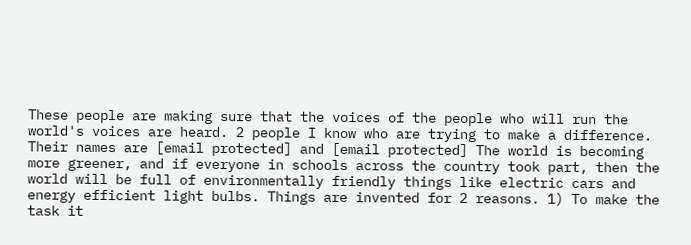These people are making sure that the voices of the people who will run the world's voices are heard. 2 people I know who are trying to make a difference. Their names are [email protected] and [email protected] The world is becoming more greener, and if everyone in schools across the country took part, then the world will be full of environmentally friendly things like electric cars and energy efficient light bulbs. Things are invented for 2 reasons. 1) To make the task it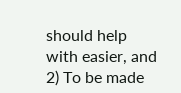should help with easier, and 2) To be made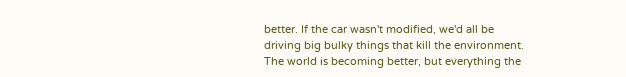better. If the car wasn't modified, we'd all be driving big bulky things that kill the environment. The world is becoming better, but everything the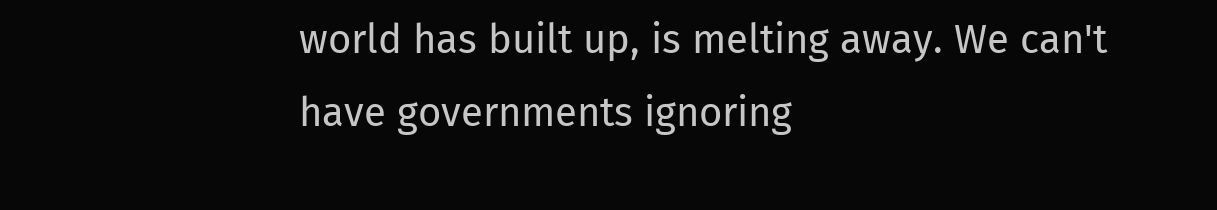world has built up, is melting away. We can't have governments ignoring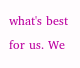what's best for us. We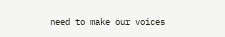need to make our voices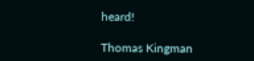heard!

Thomas Kingman